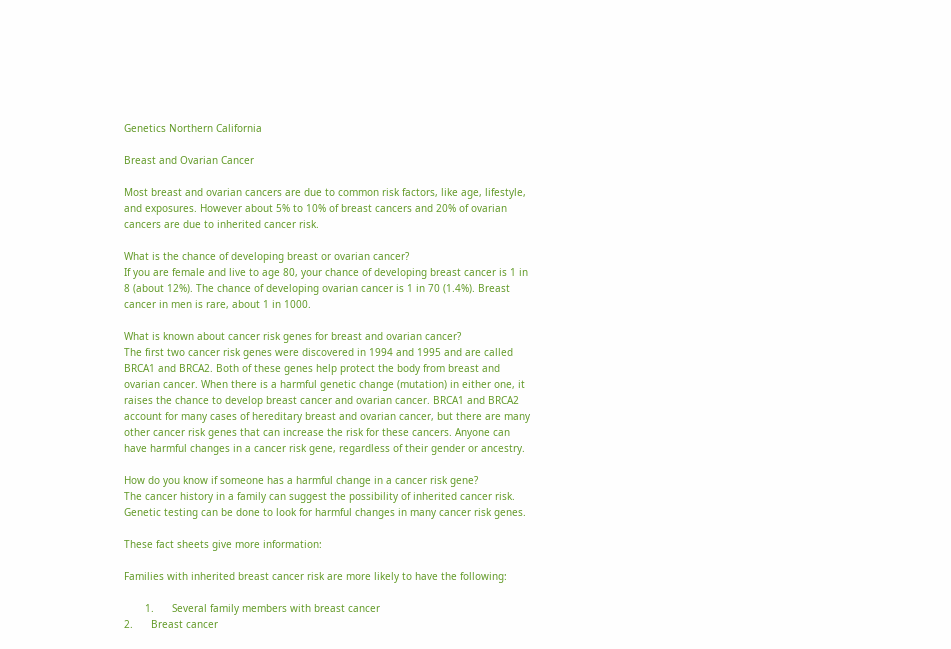Genetics Northern California

Breast and Ovarian Cancer

Most breast and ovarian cancers are due to common risk factors, like age, lifestyle, and exposures. However about 5% to 10% of breast cancers and 20% of ovarian cancers are due to inherited cancer risk.

What is the chance of developing breast or ovarian cancer?
If you are female and live to age 80, your chance of developing breast cancer is 1 in 8 (about 12%). The chance of developing ovarian cancer is 1 in 70 (1.4%). Breast cancer in men is rare, about 1 in 1000.

What is known about cancer risk genes for breast and ovarian cancer?
The first two cancer risk genes were discovered in 1994 and 1995 and are called BRCA1 and BRCA2. Both of these genes help protect the body from breast and ovarian cancer. When there is a harmful genetic change (mutation) in either one, it raises the chance to develop breast cancer and ovarian cancer. BRCA1 and BRCA2 account for many cases of hereditary breast and ovarian cancer, but there are many other cancer risk genes that can increase the risk for these cancers. Anyone can have harmful changes in a cancer risk gene, regardless of their gender or ancestry.

How do you know if someone has a harmful change in a cancer risk gene?
The cancer history in a family can suggest the possibility of inherited cancer risk. Genetic testing can be done to look for harmful changes in many cancer risk genes.

These fact sheets give more information:

Families with inherited breast cancer risk are more likely to have the following:

       1.      Several family members with breast cancer
2.      Breast cancer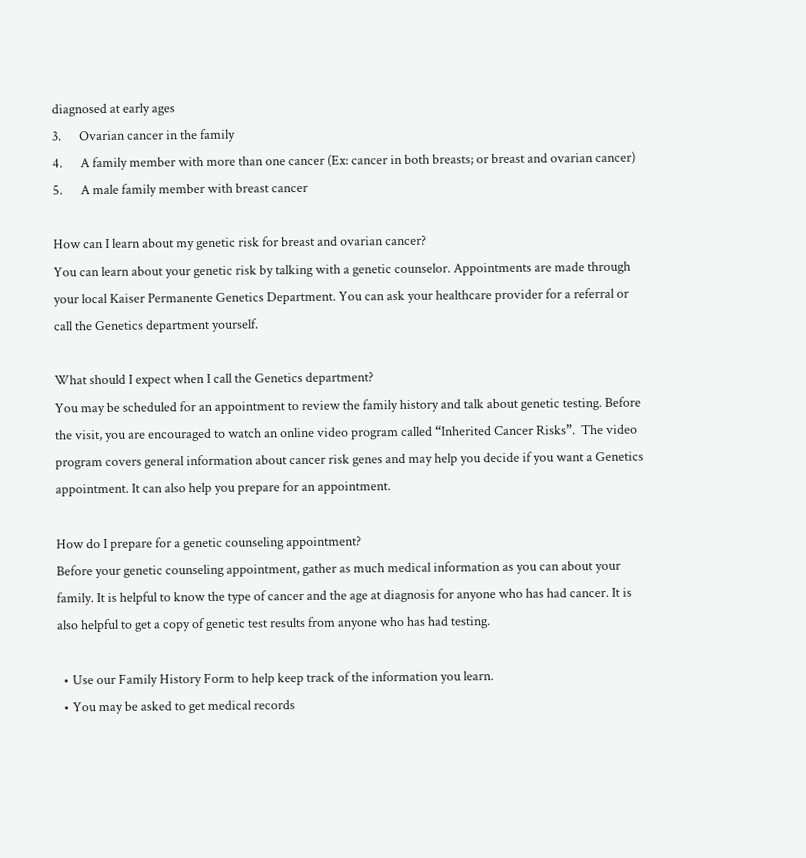diagnosed at early ages
3.      Ovarian cancer in the family
4.      A family member with more than one cancer (Ex: cancer in both breasts; or breast and ovarian cancer)
5.      A male family member with breast cancer

How can I learn about my genetic risk for breast and ovarian cancer?
You can learn about your genetic risk by talking with a genetic counselor. Appointments are made through your local Kaiser Permanente Genetics Department. You can ask your healthcare provider for a referral or call the Genetics department yourself.

What should I expect when I call the Genetics department?
You may be scheduled for an appointment to review the family history and talk about genetic testing. Before the visit, you are encouraged to watch an online video program called “Inherited Cancer Risks”.  The video program covers general information about cancer risk genes and may help you decide if you want a Genetics appointment. It can also help you prepare for an appointment.

How do I prepare for a genetic counseling appointment?
Before your genetic counseling appointment, gather as much medical information as you can about your family. It is helpful to know the type of cancer and the age at diagnosis for anyone who has had cancer. It is also helpful to get a copy of genetic test results from anyone who has had testing.

  • Use our Family History Form to help keep track of the information you learn.
  • You may be asked to get medical records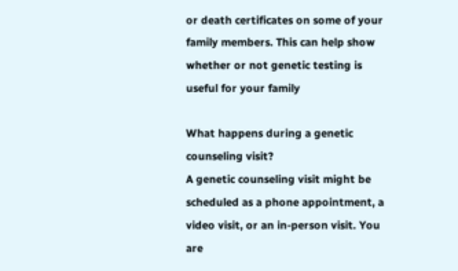or death certificates on some of your family members. This can help show whether or not genetic testing is useful for your family

What happens during a genetic counseling visit?
A genetic counseling visit might be scheduled as a phone appointment, a video visit, or an in-person visit. You are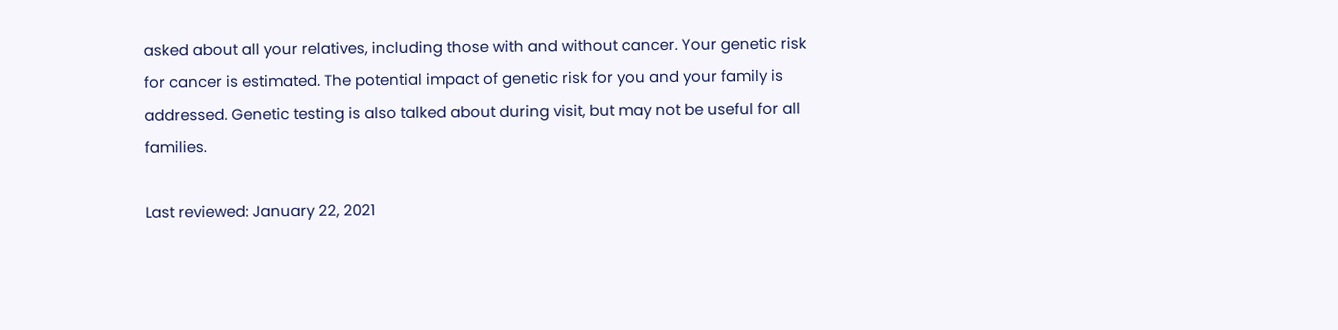asked about all your relatives, including those with and without cancer. Your genetic risk for cancer is estimated. The potential impact of genetic risk for you and your family is addressed. Genetic testing is also talked about during visit, but may not be useful for all families.

Last reviewed: January 22, 2021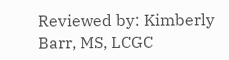Reviewed by: Kimberly Barr, MS, LCGC